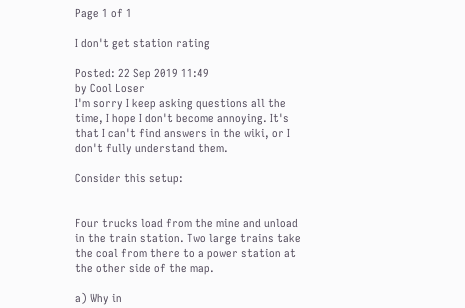Page 1 of 1

I don't get station rating

Posted: 22 Sep 2019 11:49
by Cool Loser
I'm sorry I keep asking questions all the time, I hope I don't become annoying. It's that I can't find answers in the wiki, or I don't fully understand them.

Consider this setup:


Four trucks load from the mine and unload in the train station. Two large trains take the coal from there to a power station at the other side of the map.

a) Why in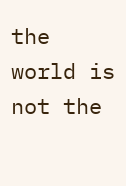the world is not the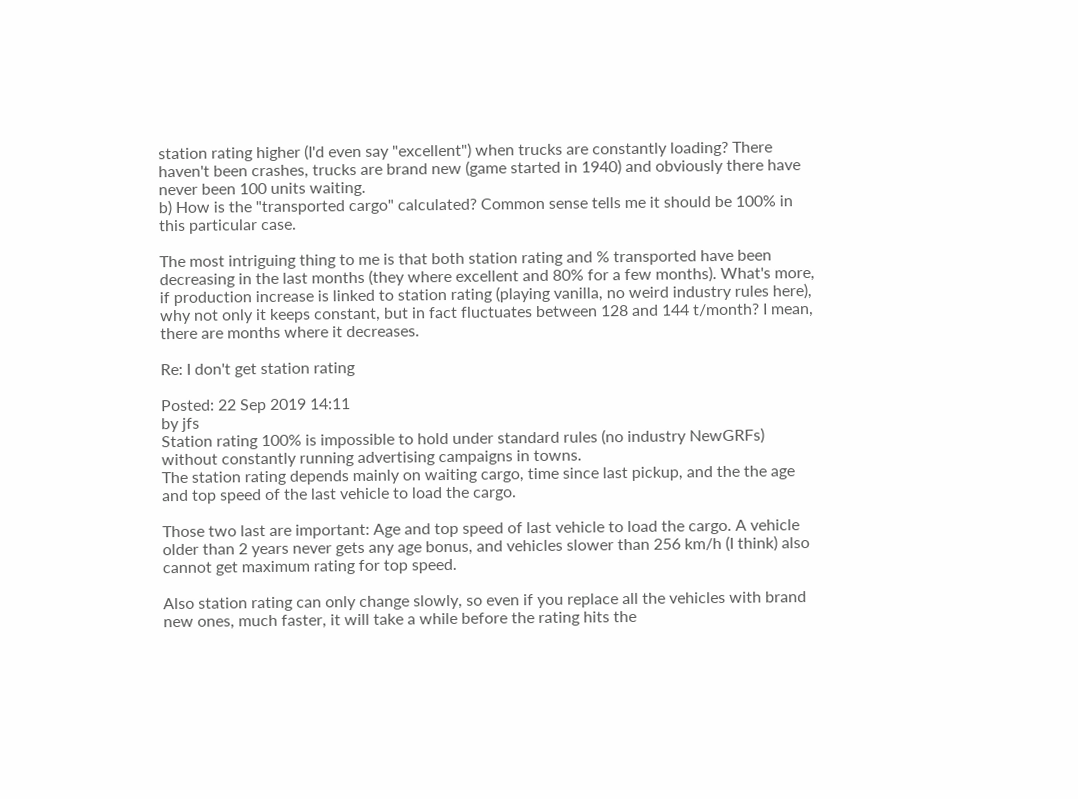station rating higher (I'd even say "excellent") when trucks are constantly loading? There haven't been crashes, trucks are brand new (game started in 1940) and obviously there have never been 100 units waiting.
b) How is the "transported cargo" calculated? Common sense tells me it should be 100% in this particular case.

The most intriguing thing to me is that both station rating and % transported have been decreasing in the last months (they where excellent and 80% for a few months). What's more, if production increase is linked to station rating (playing vanilla, no weird industry rules here), why not only it keeps constant, but in fact fluctuates between 128 and 144 t/month? I mean, there are months where it decreases.

Re: I don't get station rating

Posted: 22 Sep 2019 14:11
by jfs
Station rating 100% is impossible to hold under standard rules (no industry NewGRFs) without constantly running advertising campaigns in towns.
The station rating depends mainly on waiting cargo, time since last pickup, and the the age and top speed of the last vehicle to load the cargo.

Those two last are important: Age and top speed of last vehicle to load the cargo. A vehicle older than 2 years never gets any age bonus, and vehicles slower than 256 km/h (I think) also cannot get maximum rating for top speed.

Also station rating can only change slowly, so even if you replace all the vehicles with brand new ones, much faster, it will take a while before the rating hits the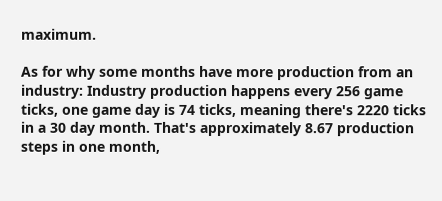maximum.

As for why some months have more production from an industry: Industry production happens every 256 game ticks, one game day is 74 ticks, meaning there's 2220 ticks in a 30 day month. That's approximately 8.67 production steps in one month,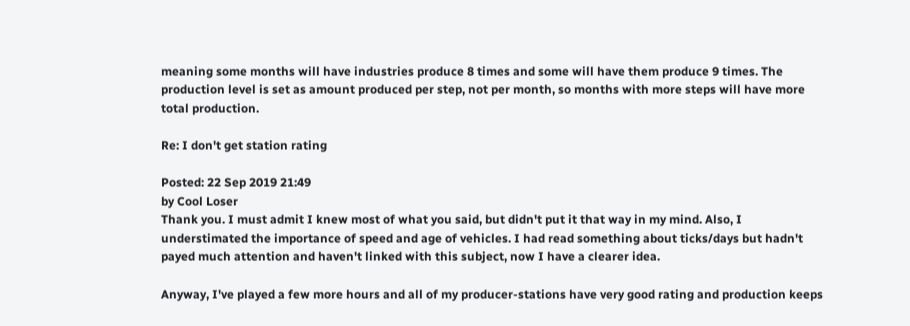meaning some months will have industries produce 8 times and some will have them produce 9 times. The production level is set as amount produced per step, not per month, so months with more steps will have more total production.

Re: I don't get station rating

Posted: 22 Sep 2019 21:49
by Cool Loser
Thank you. I must admit I knew most of what you said, but didn't put it that way in my mind. Also, I understimated the importance of speed and age of vehicles. I had read something about ticks/days but hadn't payed much attention and haven't linked with this subject, now I have a clearer idea.

Anyway, I've played a few more hours and all of my producer-stations have very good rating and production keeps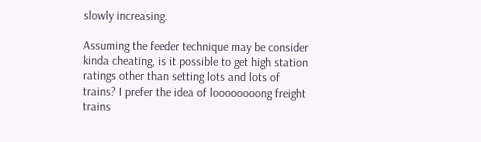slowly increasing.

Assuming the feeder technique may be consider kinda cheating, is it possible to get high station ratings other than setting lots and lots of trains? I prefer the idea of loooooooong freight trains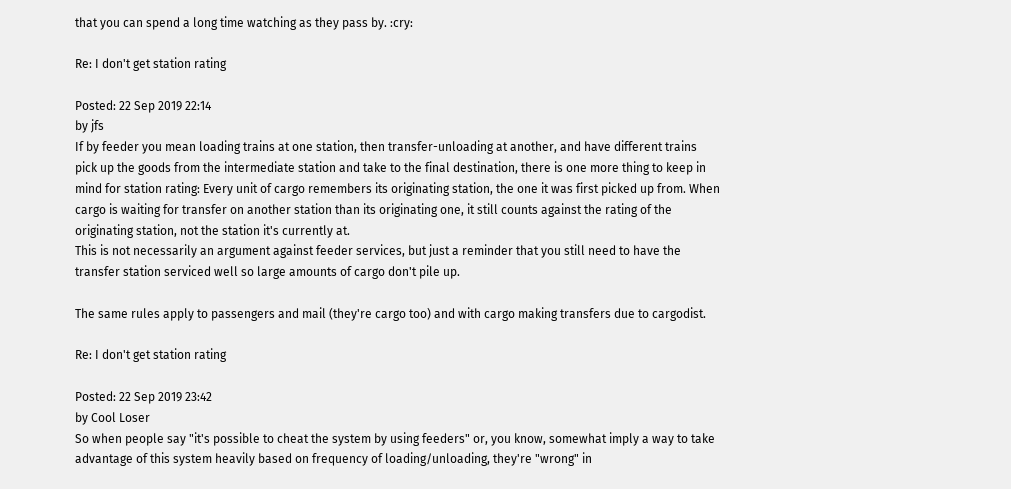that you can spend a long time watching as they pass by. :cry:

Re: I don't get station rating

Posted: 22 Sep 2019 22:14
by jfs
If by feeder you mean loading trains at one station, then transfer-unloading at another, and have different trains pick up the goods from the intermediate station and take to the final destination, there is one more thing to keep in mind for station rating: Every unit of cargo remembers its originating station, the one it was first picked up from. When cargo is waiting for transfer on another station than its originating one, it still counts against the rating of the originating station, not the station it's currently at.
This is not necessarily an argument against feeder services, but just a reminder that you still need to have the transfer station serviced well so large amounts of cargo don't pile up.

The same rules apply to passengers and mail (they're cargo too) and with cargo making transfers due to cargodist.

Re: I don't get station rating

Posted: 22 Sep 2019 23:42
by Cool Loser
So when people say "it's possible to cheat the system by using feeders" or, you know, somewhat imply a way to take advantage of this system heavily based on frequency of loading/unloading, they're "wrong" in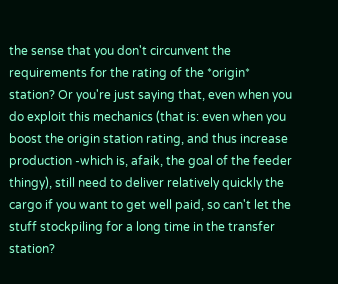the sense that you don't circunvent the requirements for the rating of the *origin* station? Or you're just saying that, even when you do exploit this mechanics (that is: even when you boost the origin station rating, and thus increase production -which is, afaik, the goal of the feeder thingy), still need to deliver relatively quickly the cargo if you want to get well paid, so can't let the stuff stockpiling for a long time in the transfer station?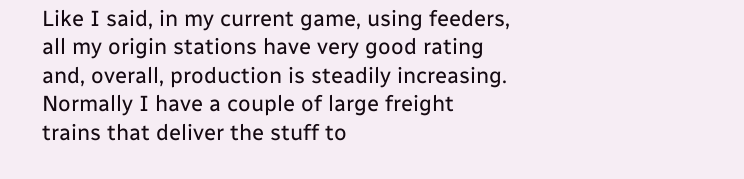Like I said, in my current game, using feeders, all my origin stations have very good rating and, overall, production is steadily increasing. Normally I have a couple of large freight trains that deliver the stuff to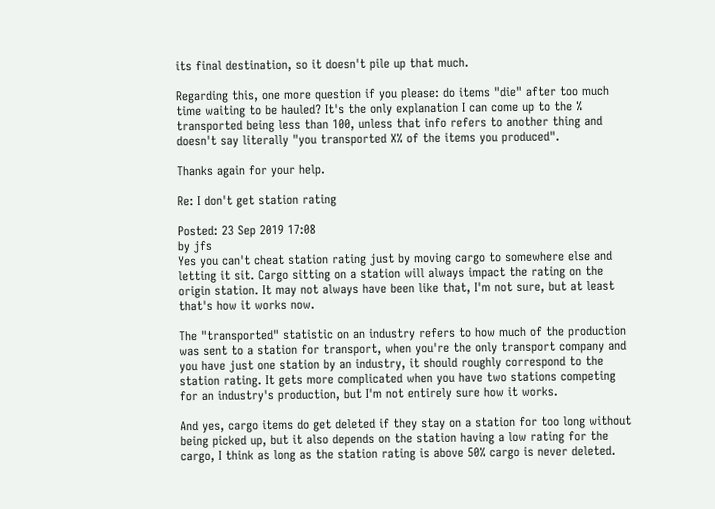its final destination, so it doesn't pile up that much.

Regarding this, one more question if you please: do items "die" after too much time waiting to be hauled? It's the only explanation I can come up to the % transported being less than 100, unless that info refers to another thing and doesn't say literally "you transported X% of the items you produced".

Thanks again for your help.

Re: I don't get station rating

Posted: 23 Sep 2019 17:08
by jfs
Yes you can't cheat station rating just by moving cargo to somewhere else and letting it sit. Cargo sitting on a station will always impact the rating on the origin station. It may not always have been like that, I'm not sure, but at least that's how it works now.

The "transported" statistic on an industry refers to how much of the production was sent to a station for transport, when you're the only transport company and you have just one station by an industry, it should roughly correspond to the station rating. It gets more complicated when you have two stations competing for an industry's production, but I'm not entirely sure how it works.

And yes, cargo items do get deleted if they stay on a station for too long without being picked up, but it also depends on the station having a low rating for the cargo, I think as long as the station rating is above 50% cargo is never deleted.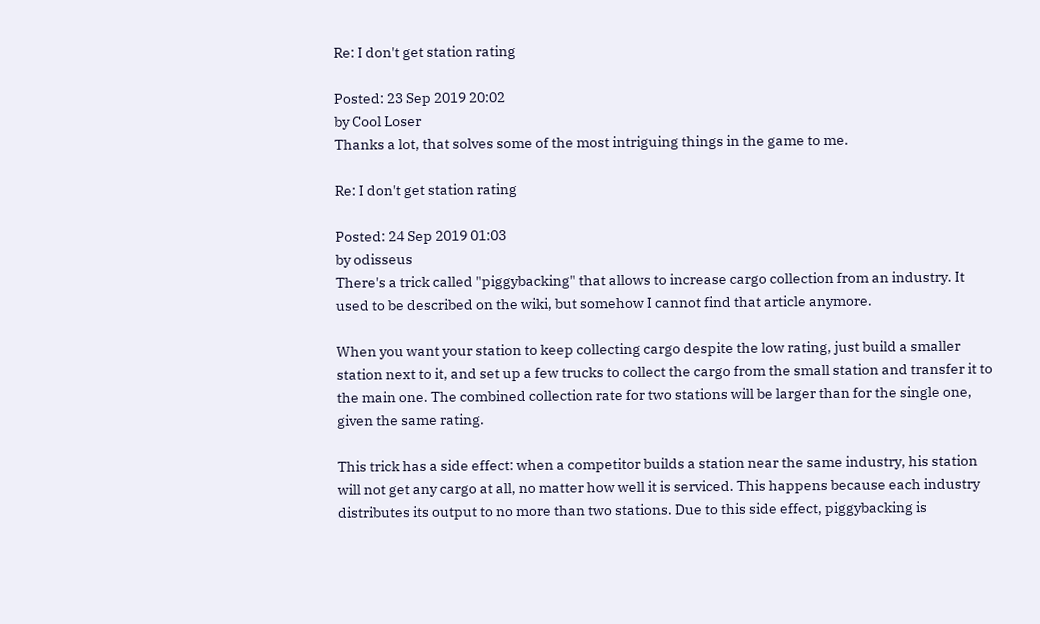Re: I don't get station rating

Posted: 23 Sep 2019 20:02
by Cool Loser
Thanks a lot, that solves some of the most intriguing things in the game to me.

Re: I don't get station rating

Posted: 24 Sep 2019 01:03
by odisseus
There's a trick called "piggybacking" that allows to increase cargo collection from an industry. It used to be described on the wiki, but somehow I cannot find that article anymore.

When you want your station to keep collecting cargo despite the low rating, just build a smaller station next to it, and set up a few trucks to collect the cargo from the small station and transfer it to the main one. The combined collection rate for two stations will be larger than for the single one, given the same rating.

This trick has a side effect: when a competitor builds a station near the same industry, his station will not get any cargo at all, no matter how well it is serviced. This happens because each industry distributes its output to no more than two stations. Due to this side effect, piggybacking is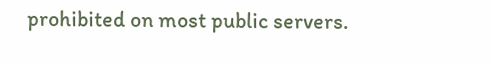prohibited on most public servers.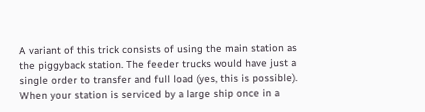A variant of this trick consists of using the main station as the piggyback station. The feeder trucks would have just a single order to transfer and full load (yes, this is possible). When your station is serviced by a large ship once in a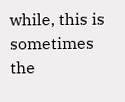while, this is sometimes the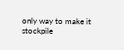only way to make it stockpile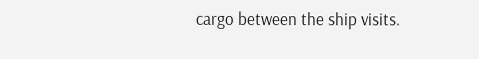cargo between the ship visits.